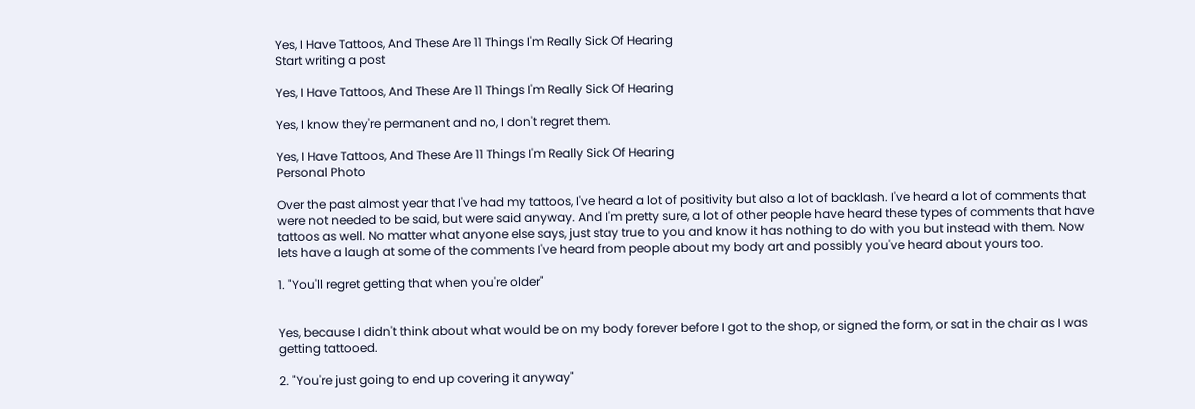Yes, I Have Tattoos, And These Are 11 Things I'm Really Sick Of Hearing
Start writing a post

Yes, I Have Tattoos, And These Are 11 Things I'm Really Sick Of Hearing

Yes, I know they're permanent and no, I don't regret them.

Yes, I Have Tattoos, And These Are 11 Things I'm Really Sick Of Hearing
Personal Photo

Over the past almost year that I've had my tattoos, I've heard a lot of positivity but also a lot of backlash. I've heard a lot of comments that were not needed to be said, but were said anyway. And I'm pretty sure, a lot of other people have heard these types of comments that have tattoos as well. No matter what anyone else says, just stay true to you and know it has nothing to do with you but instead with them. Now lets have a laugh at some of the comments I've heard from people about my body art and possibly you've heard about yours too.

1. "You'll regret getting that when you're older"


Yes, because I didn't think about what would be on my body forever before I got to the shop, or signed the form, or sat in the chair as I was getting tattooed.

2. "You're just going to end up covering it anyway"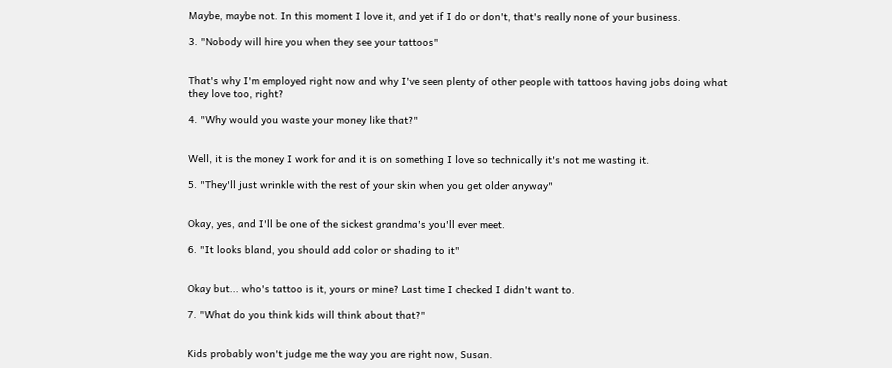Maybe, maybe not. In this moment I love it, and yet if I do or don't, that's really none of your business.

3. "Nobody will hire you when they see your tattoos"


That's why I'm employed right now and why I've seen plenty of other people with tattoos having jobs doing what they love too, right?

4. "Why would you waste your money like that?"


Well, it is the money I work for and it is on something I love so technically it's not me wasting it.

5. "They'll just wrinkle with the rest of your skin when you get older anyway"


Okay, yes, and I'll be one of the sickest grandma's you'll ever meet.

6. "It looks bland, you should add color or shading to it"


Okay but... who's tattoo is it, yours or mine? Last time I checked I didn't want to.

7. "What do you think kids will think about that?"


Kids probably won't judge me the way you are right now, Susan.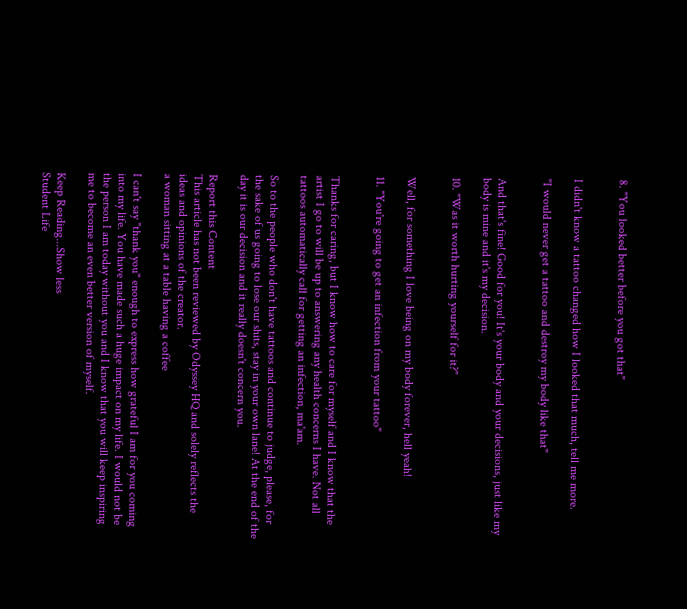8. "You looked better before you got that"


I didn't know a tattoo changed how I looked that much, tell me more.

"I would never get a tattoo and destroy my body like that"


And that's fine! Good for you! It's your body and your decisions, just like my body is mine and it's my decision.

10. "Was it worth hurting yourself for it?"


Well, for something I love being on my body forever, hell yeah!

11. "You're going to get an infection from your tattoo"


Thanks for caring, but I know how to care for myself and I know that the artist I go to will be up to answering any health concerns I have. Not all tattoos automatically call for getting an infection, ma'am.

So to the people who don't have tattoos and continue to judge, please, for the sake of us going to lose our shits, stay in your own lane! At the end of the day it is our decision and it really doesn't concern you.

Report this Content
This article has not been reviewed by Odyssey HQ and solely reflects the ideas and opinions of the creator.
a woman sitting at a table having a coffee

I can't say "thank you" enough to express how grateful I am for you coming into my life. You have made such a huge impact on my life. I would not be the person I am today without you and I know that you will keep inspiring me to become an even better version of myself.

Keep Reading...Show less
Student Life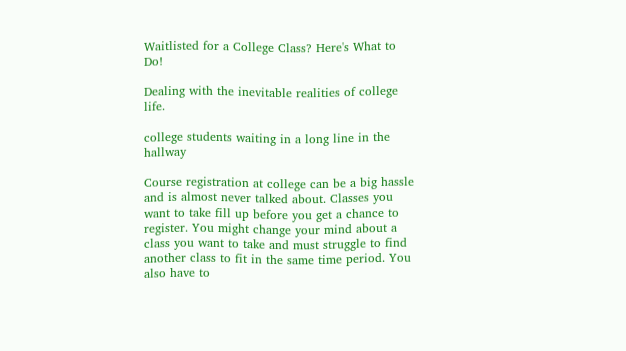Waitlisted for a College Class? Here's What to Do!

Dealing with the inevitable realities of college life.

college students waiting in a long line in the hallway

Course registration at college can be a big hassle and is almost never talked about. Classes you want to take fill up before you get a chance to register. You might change your mind about a class you want to take and must struggle to find another class to fit in the same time period. You also have to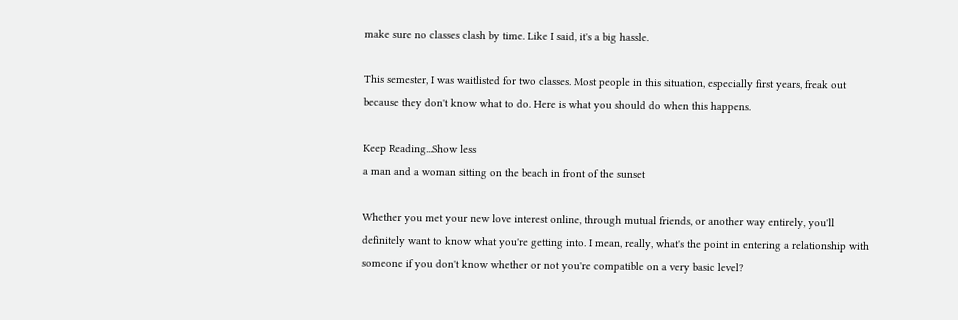make sure no classes clash by time. Like I said, it's a big hassle.

This semester, I was waitlisted for two classes. Most people in this situation, especially first years, freak out because they don't know what to do. Here is what you should do when this happens.

Keep Reading...Show less
a man and a woman sitting on the beach in front of the sunset

Whether you met your new love interest online, through mutual friends, or another way entirely, you'll definitely want to know what you're getting into. I mean, really, what's the point in entering a relationship with someone if you don't know whether or not you're compatible on a very basic level?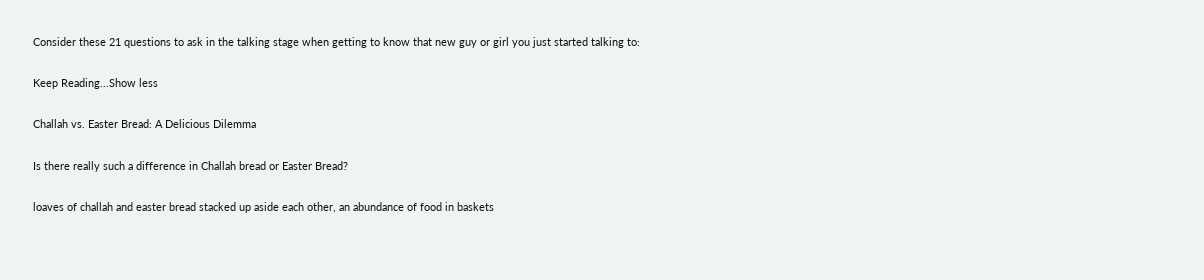Consider these 21 questions to ask in the talking stage when getting to know that new guy or girl you just started talking to:

Keep Reading...Show less

Challah vs. Easter Bread: A Delicious Dilemma

Is there really such a difference in Challah bread or Easter Bread?

loaves of challah and easter bread stacked up aside each other, an abundance of food in baskets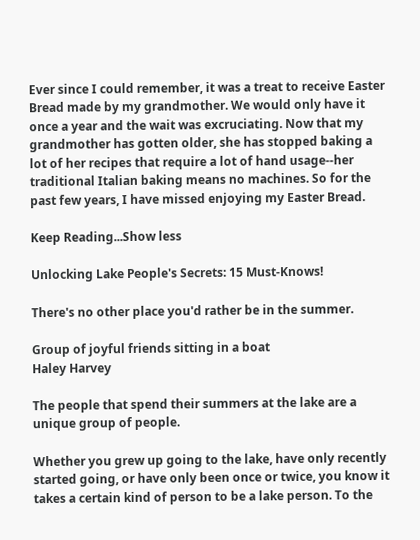Ever since I could remember, it was a treat to receive Easter Bread made by my grandmother. We would only have it once a year and the wait was excruciating. Now that my grandmother has gotten older, she has stopped baking a lot of her recipes that require a lot of hand usage--her traditional Italian baking means no machines. So for the past few years, I have missed enjoying my Easter Bread.

Keep Reading...Show less

Unlocking Lake People's Secrets: 15 Must-Knows!

There's no other place you'd rather be in the summer.

Group of joyful friends sitting in a boat
Haley Harvey

The people that spend their summers at the lake are a unique group of people.

Whether you grew up going to the lake, have only recently started going, or have only been once or twice, you know it takes a certain kind of person to be a lake person. To the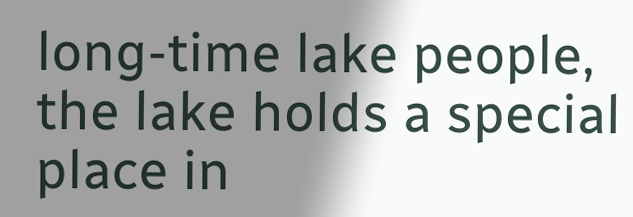long-time lake people, the lake holds a special place in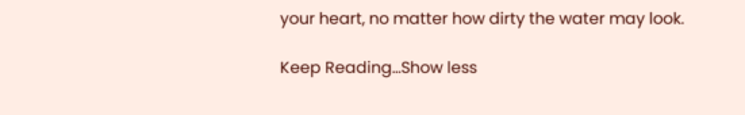your heart, no matter how dirty the water may look.

Keep Reading...Show less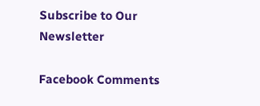Subscribe to Our Newsletter

Facebook Comments